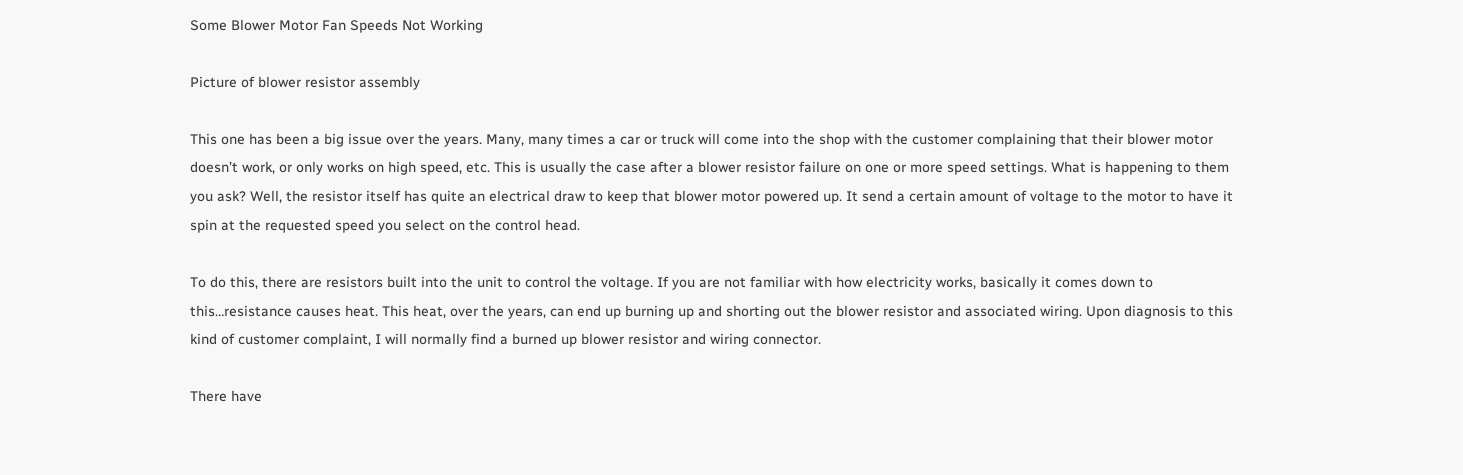Some Blower Motor Fan Speeds Not Working

Picture of blower resistor assembly

This one has been a big issue over the years. Many, many times a car or truck will come into the shop with the customer complaining that their blower motor doesn’t work, or only works on high speed, etc. This is usually the case after a blower resistor failure on one or more speed settings. What is happening to them you ask? Well, the resistor itself has quite an electrical draw to keep that blower motor powered up. It send a certain amount of voltage to the motor to have it spin at the requested speed you select on the control head.

To do this, there are resistors built into the unit to control the voltage. If you are not familiar with how electricity works, basically it comes down to this…resistance causes heat. This heat, over the years, can end up burning up and shorting out the blower resistor and associated wiring. Upon diagnosis to this kind of customer complaint, I will normally find a burned up blower resistor and wiring connector.

There have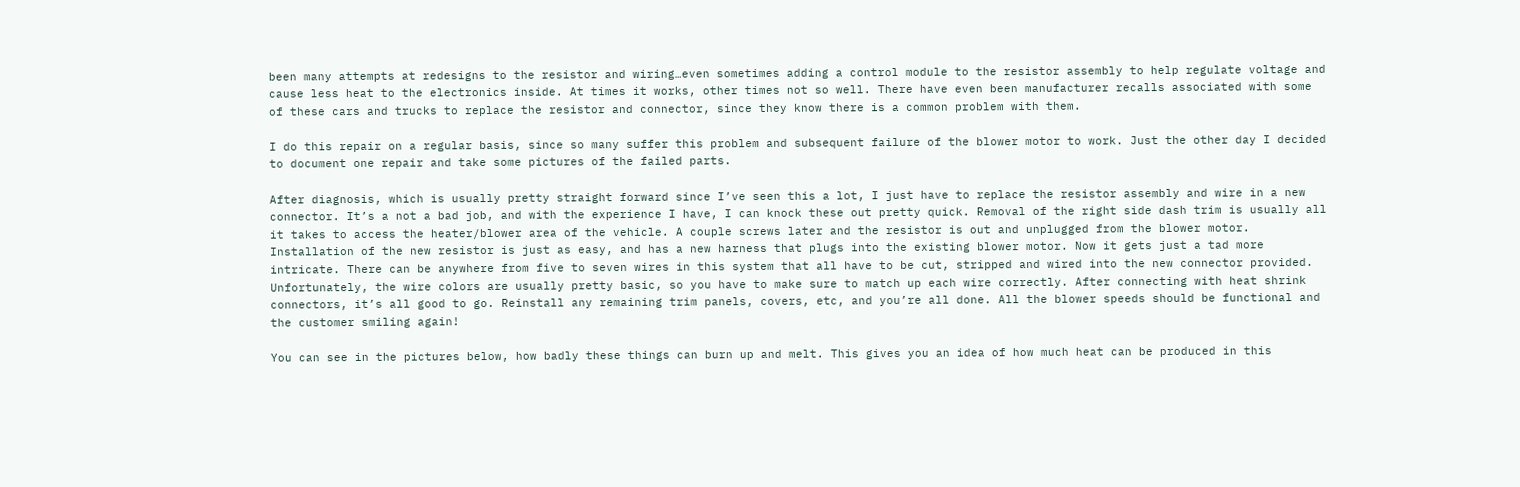been many attempts at redesigns to the resistor and wiring…even sometimes adding a control module to the resistor assembly to help regulate voltage and cause less heat to the electronics inside. At times it works, other times not so well. There have even been manufacturer recalls associated with some of these cars and trucks to replace the resistor and connector, since they know there is a common problem with them.

I do this repair on a regular basis, since so many suffer this problem and subsequent failure of the blower motor to work. Just the other day I decided to document one repair and take some pictures of the failed parts.

After diagnosis, which is usually pretty straight forward since I’ve seen this a lot, I just have to replace the resistor assembly and wire in a new connector. It’s a not a bad job, and with the experience I have, I can knock these out pretty quick. Removal of the right side dash trim is usually all it takes to access the heater/blower area of the vehicle. A couple screws later and the resistor is out and unplugged from the blower motor. Installation of the new resistor is just as easy, and has a new harness that plugs into the existing blower motor. Now it gets just a tad more intricate. There can be anywhere from five to seven wires in this system that all have to be cut, stripped and wired into the new connector provided. Unfortunately, the wire colors are usually pretty basic, so you have to make sure to match up each wire correctly. After connecting with heat shrink connectors, it’s all good to go. Reinstall any remaining trim panels, covers, etc, and you’re all done. All the blower speeds should be functional and the customer smiling again!

You can see in the pictures below, how badly these things can burn up and melt. This gives you an idea of how much heat can be produced in this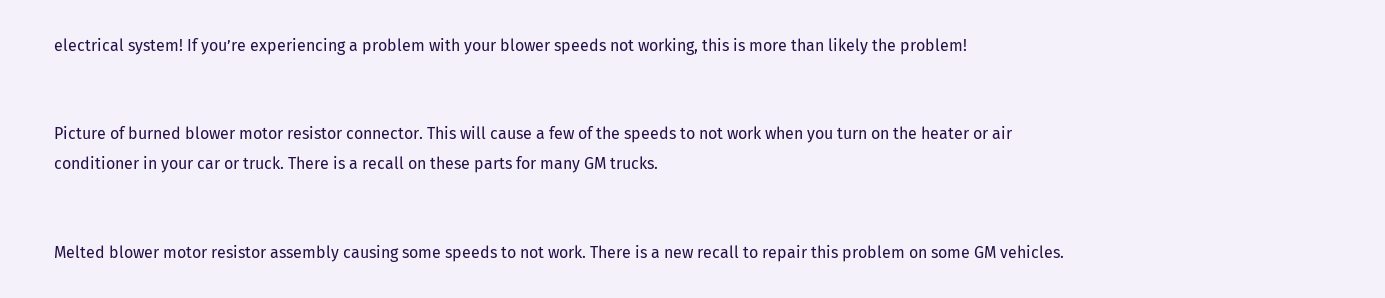electrical system! If you’re experiencing a problem with your blower speeds not working, this is more than likely the problem!


Picture of burned blower motor resistor connector. This will cause a few of the speeds to not work when you turn on the heater or air conditioner in your car or truck. There is a recall on these parts for many GM trucks.


Melted blower motor resistor assembly causing some speeds to not work. There is a new recall to repair this problem on some GM vehicles.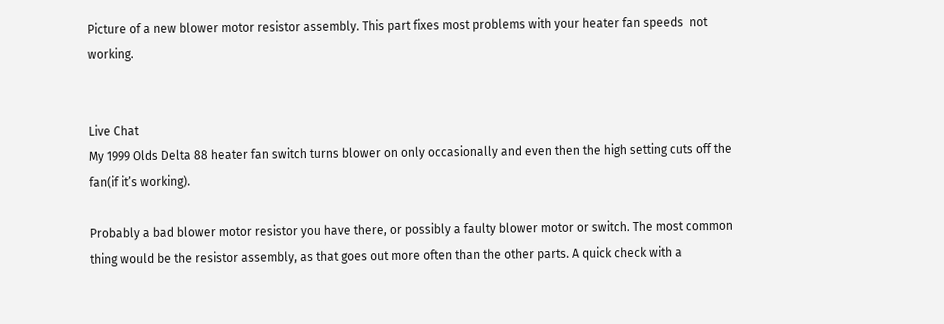Picture of a new blower motor resistor assembly. This part fixes most problems with your heater fan speeds  not working.


Live Chat
My 1999 Olds Delta 88 heater fan switch turns blower on only occasionally and even then the high setting cuts off the fan(if it’s working).

Probably a bad blower motor resistor you have there, or possibly a faulty blower motor or switch. The most common thing would be the resistor assembly, as that goes out more often than the other parts. A quick check with a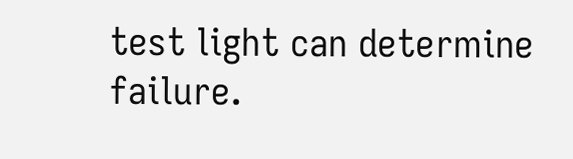test light can determine failure.